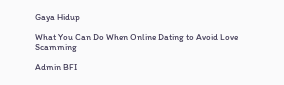Gaya Hidup

What You Can Do When Online Dating to Avoid Love Scamming

Admin BFI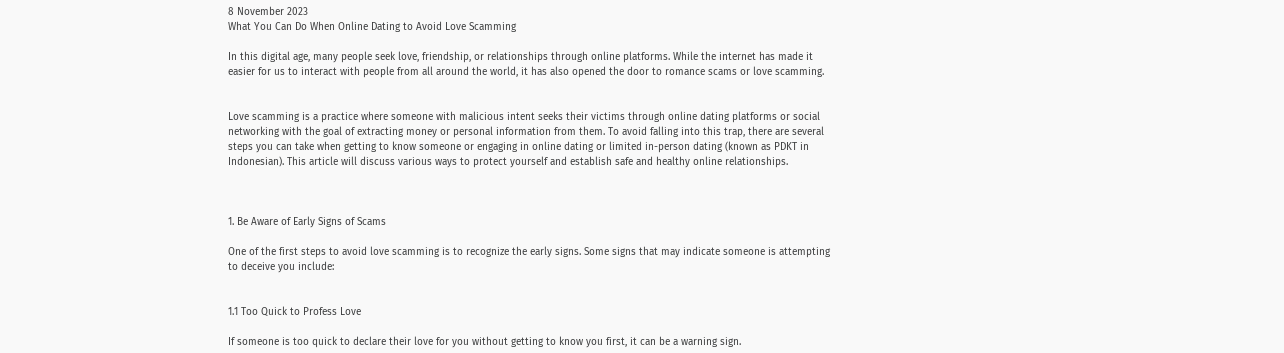8 November 2023
What You Can Do When Online Dating to Avoid Love Scamming

In this digital age, many people seek love, friendship, or relationships through online platforms. While the internet has made it easier for us to interact with people from all around the world, it has also opened the door to romance scams or love scamming.


Love scamming is a practice where someone with malicious intent seeks their victims through online dating platforms or social networking with the goal of extracting money or personal information from them. To avoid falling into this trap, there are several steps you can take when getting to know someone or engaging in online dating or limited in-person dating (known as PDKT in Indonesian). This article will discuss various ways to protect yourself and establish safe and healthy online relationships.



1. Be Aware of Early Signs of Scams

One of the first steps to avoid love scamming is to recognize the early signs. Some signs that may indicate someone is attempting to deceive you include:


1.1 Too Quick to Profess Love

If someone is too quick to declare their love for you without getting to know you first, it can be a warning sign.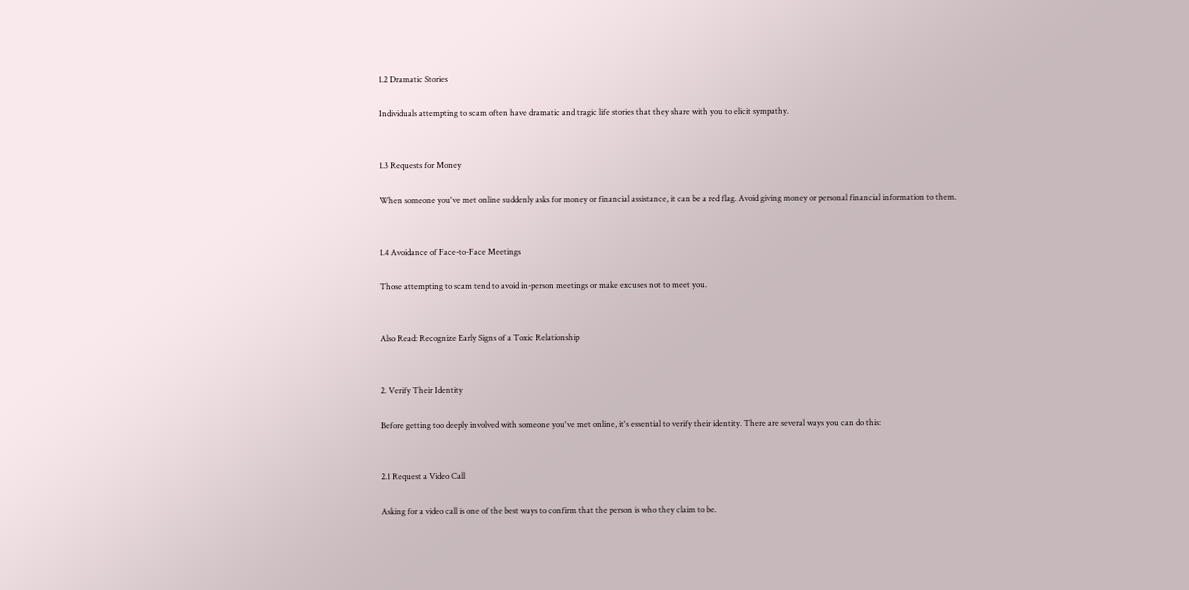1.2 Dramatic Stories

Individuals attempting to scam often have dramatic and tragic life stories that they share with you to elicit sympathy.


1.3 Requests for Money

When someone you've met online suddenly asks for money or financial assistance, it can be a red flag. Avoid giving money or personal financial information to them.


1.4 Avoidance of Face-to-Face Meetings

Those attempting to scam tend to avoid in-person meetings or make excuses not to meet you.


Also Read: Recognize Early Signs of a Toxic Relationship


2. Verify Their Identity

Before getting too deeply involved with someone you've met online, it's essential to verify their identity. There are several ways you can do this:


2.1 Request a Video Call

Asking for a video call is one of the best ways to confirm that the person is who they claim to be.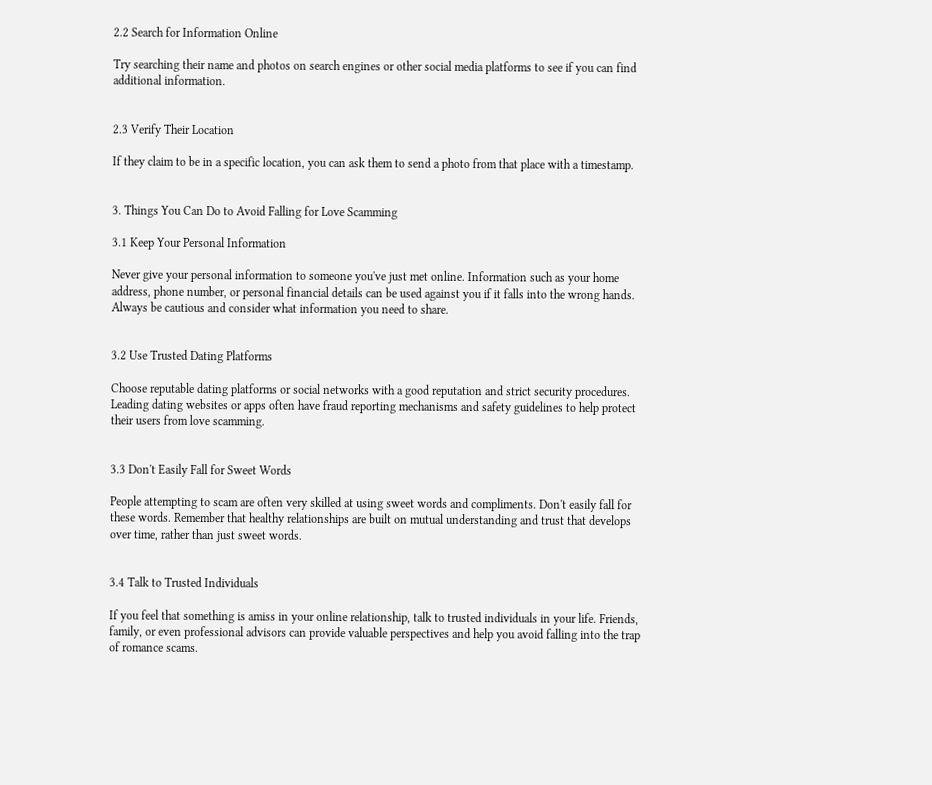2.2 Search for Information Online

Try searching their name and photos on search engines or other social media platforms to see if you can find additional information.


2.3 Verify Their Location

If they claim to be in a specific location, you can ask them to send a photo from that place with a timestamp.


3. Things You Can Do to Avoid Falling for Love Scamming

3.1 Keep Your Personal Information

Never give your personal information to someone you've just met online. Information such as your home address, phone number, or personal financial details can be used against you if it falls into the wrong hands. Always be cautious and consider what information you need to share.


3.2 Use Trusted Dating Platforms

Choose reputable dating platforms or social networks with a good reputation and strict security procedures. Leading dating websites or apps often have fraud reporting mechanisms and safety guidelines to help protect their users from love scamming.


3.3 Don't Easily Fall for Sweet Words

People attempting to scam are often very skilled at using sweet words and compliments. Don't easily fall for these words. Remember that healthy relationships are built on mutual understanding and trust that develops over time, rather than just sweet words.


3.4 Talk to Trusted Individuals

If you feel that something is amiss in your online relationship, talk to trusted individuals in your life. Friends, family, or even professional advisors can provide valuable perspectives and help you avoid falling into the trap of romance scams.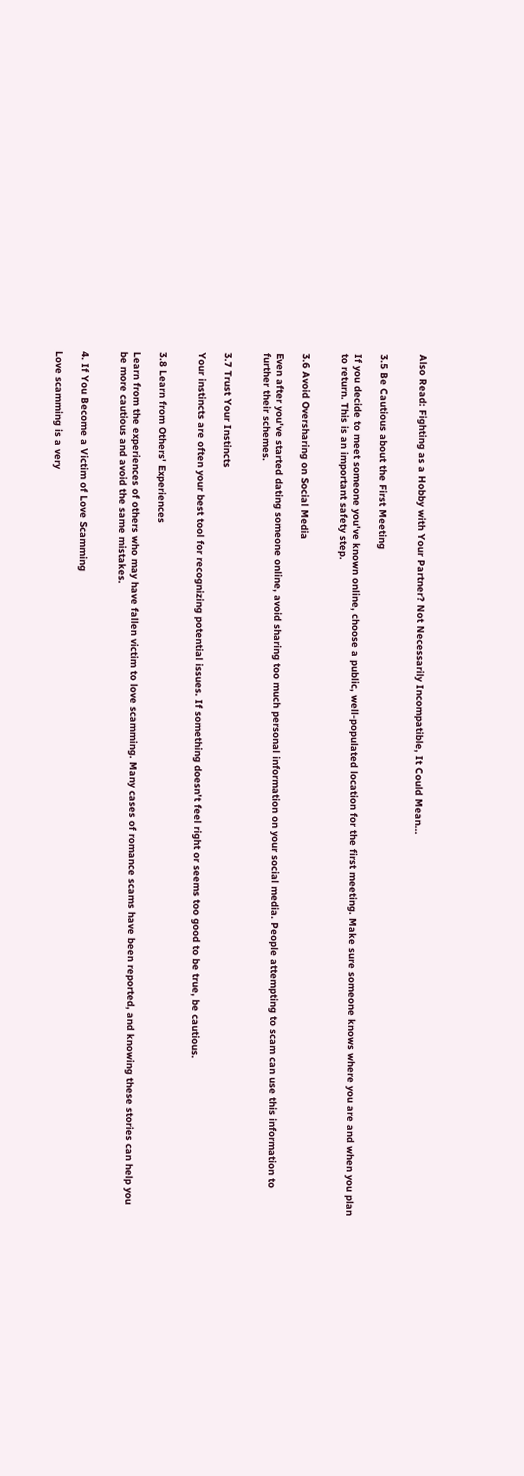Also Read: Fighting as a Hobby with Your Partner? Not Necessarily Incompatible, It Could Mean...


3.5 Be Cautious about the First Meeting

If you decide to meet someone you've known online, choose a public, well-populated location for the first meeting. Make sure someone knows where you are and when you plan to return. This is an important safety step.


3.6 Avoid Oversharing on Social Media

Even after you've started dating someone online, avoid sharing too much personal information on your social media. People attempting to scam can use this information to further their schemes.


3.7 Trust Your Instincts

Your instincts are often your best tool for recognizing potential issues. If something doesn't feel right or seems too good to be true, be cautious.


3.8 Learn from Others' Experiences

Learn from the experiences of others who may have fallen victim to love scamming. Many cases of romance scams have been reported, and knowing these stories can help you be more cautious and avoid the same mistakes.


4. If You Become a Victim of Love Scamming

Love scamming is a very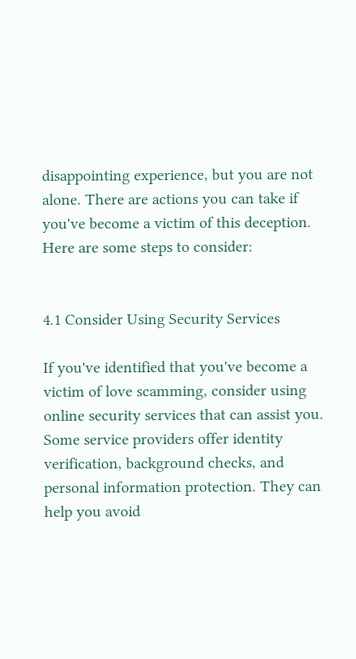disappointing experience, but you are not alone. There are actions you can take if you've become a victim of this deception. Here are some steps to consider:


4.1 Consider Using Security Services

If you've identified that you've become a victim of love scamming, consider using online security services that can assist you. Some service providers offer identity verification, background checks, and personal information protection. They can help you avoid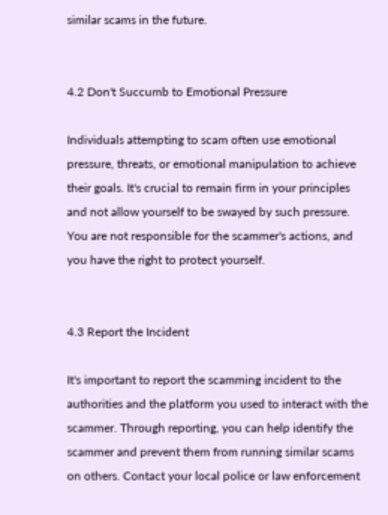similar scams in the future.


4.2 Don't Succumb to Emotional Pressure

Individuals attempting to scam often use emotional pressure, threats, or emotional manipulation to achieve their goals. It's crucial to remain firm in your principles and not allow yourself to be swayed by such pressure. You are not responsible for the scammer's actions, and you have the right to protect yourself.


4.3 Report the Incident

It's important to report the scamming incident to the authorities and the platform you used to interact with the scammer. Through reporting, you can help identify the scammer and prevent them from running similar scams on others. Contact your local police or law enforcement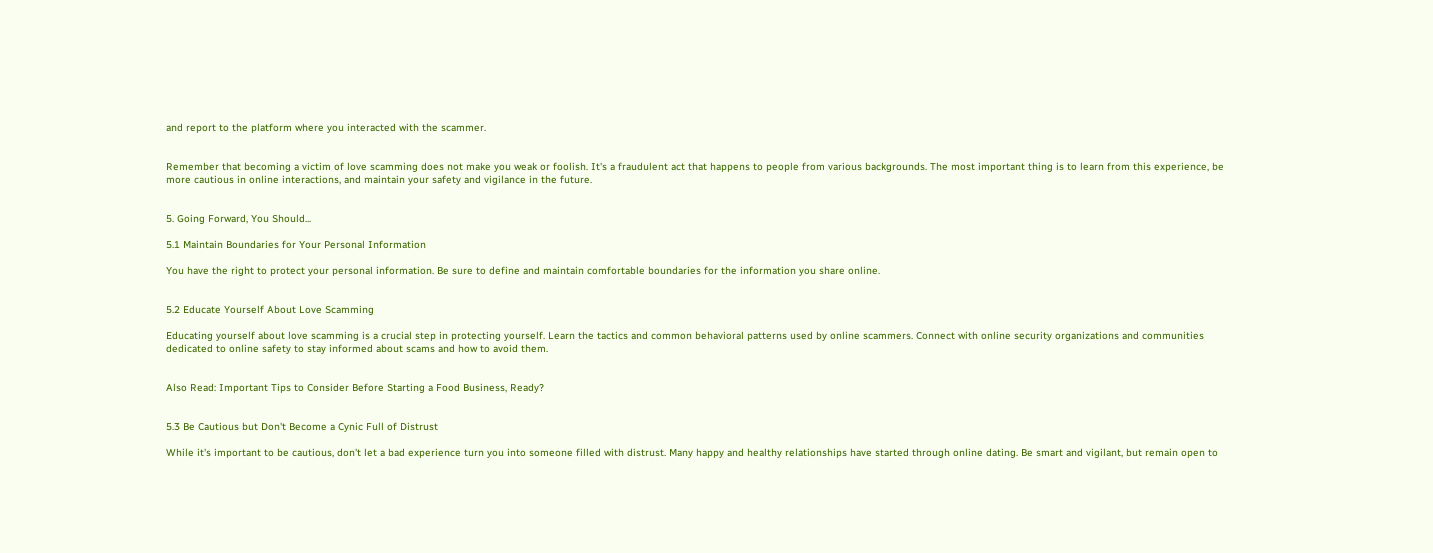and report to the platform where you interacted with the scammer.


Remember that becoming a victim of love scamming does not make you weak or foolish. It's a fraudulent act that happens to people from various backgrounds. The most important thing is to learn from this experience, be more cautious in online interactions, and maintain your safety and vigilance in the future.


5. Going Forward, You Should...

5.1 Maintain Boundaries for Your Personal Information

You have the right to protect your personal information. Be sure to define and maintain comfortable boundaries for the information you share online.


5.2 Educate Yourself About Love Scamming

Educating yourself about love scamming is a crucial step in protecting yourself. Learn the tactics and common behavioral patterns used by online scammers. Connect with online security organizations and communities dedicated to online safety to stay informed about scams and how to avoid them.


Also Read: Important Tips to Consider Before Starting a Food Business, Ready?


5.3 Be Cautious but Don't Become a Cynic Full of Distrust

While it's important to be cautious, don't let a bad experience turn you into someone filled with distrust. Many happy and healthy relationships have started through online dating. Be smart and vigilant, but remain open to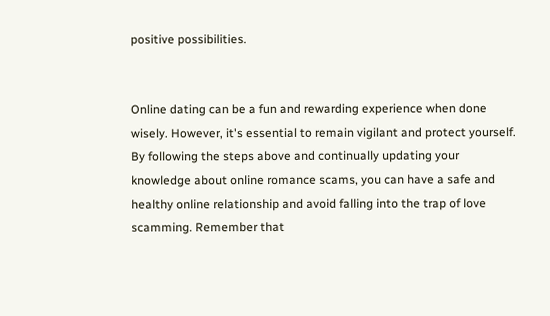positive possibilities.


Online dating can be a fun and rewarding experience when done wisely. However, it's essential to remain vigilant and protect yourself. By following the steps above and continually updating your knowledge about online romance scams, you can have a safe and healthy online relationship and avoid falling into the trap of love scamming. Remember that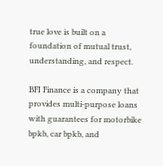true love is built on a foundation of mutual trust, understanding, and respect.

BFI Finance is a company that provides multi-purpose loans with guarantees for motorbike bpkb, car bpkb, and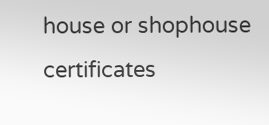house or shophouse certificates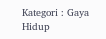Kategori : Gaya Hidup